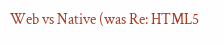Web vs Native (was Re: HTML5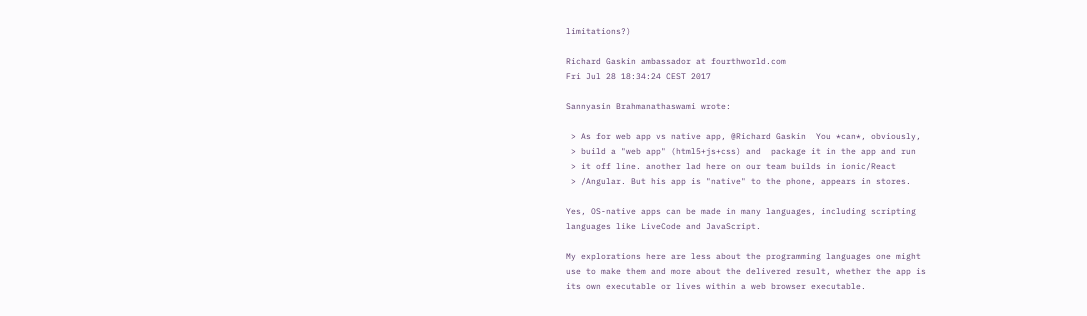limitations?)

Richard Gaskin ambassador at fourthworld.com
Fri Jul 28 18:34:24 CEST 2017

Sannyasin Brahmanathaswami wrote:

 > As for web app vs native app, @Richard Gaskin  You *can*, obviously,
 > build a "web app" (html5+js+css) and  package it in the app and run
 > it off line. another lad here on our team builds in ionic/React
 > /Angular. But his app is "native" to the phone, appears in stores.

Yes, OS-native apps can be made in many languages, including scripting
languages like LiveCode and JavaScript.

My explorations here are less about the programming languages one might
use to make them and more about the delivered result, whether the app is
its own executable or lives within a web browser executable.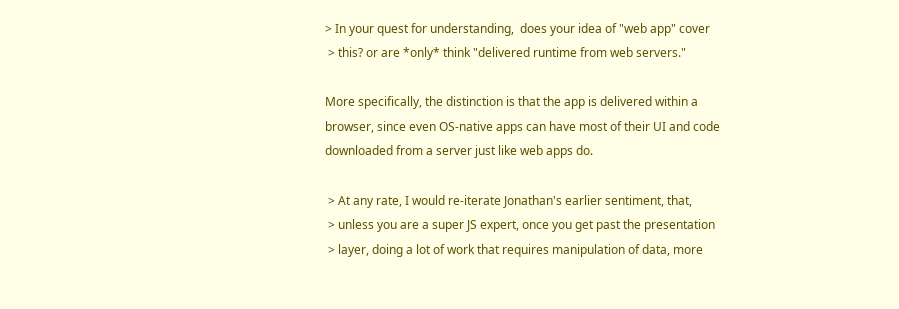> In your quest for understanding,  does your idea of "web app" cover
 > this? or are *only* think "delivered runtime from web servers."

More specifically, the distinction is that the app is delivered within a
browser, since even OS-native apps can have most of their UI and code
downloaded from a server just like web apps do.

 > At any rate, I would re-iterate Jonathan's earlier sentiment, that,
 > unless you are a super JS expert, once you get past the presentation
 > layer, doing a lot of work that requires manipulation of data, more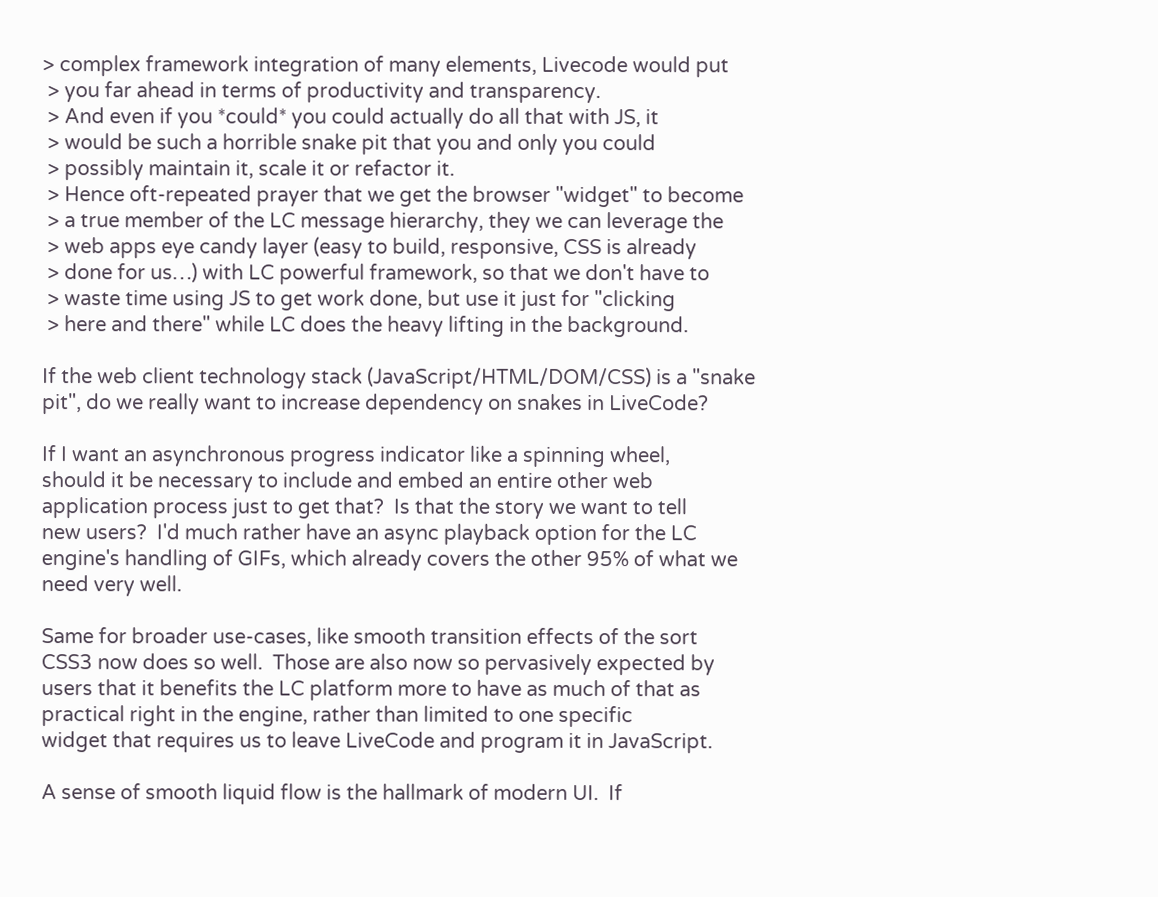> complex framework integration of many elements, Livecode would put
 > you far ahead in terms of productivity and transparency.
 > And even if you *could* you could actually do all that with JS, it
 > would be such a horrible snake pit that you and only you could
 > possibly maintain it, scale it or refactor it.
 > Hence oft-repeated prayer that we get the browser "widget" to become
 > a true member of the LC message hierarchy, they we can leverage the
 > web apps eye candy layer (easy to build, responsive, CSS is already
 > done for us…) with LC powerful framework, so that we don't have to
 > waste time using JS to get work done, but use it just for "clicking
 > here and there" while LC does the heavy lifting in the background.

If the web client technology stack (JavaScript/HTML/DOM/CSS) is a "snake
pit", do we really want to increase dependency on snakes in LiveCode?

If I want an asynchronous progress indicator like a spinning wheel,
should it be necessary to include and embed an entire other web
application process just to get that?  Is that the story we want to tell
new users?  I'd much rather have an async playback option for the LC
engine's handling of GIFs, which already covers the other 95% of what we
need very well.

Same for broader use-cases, like smooth transition effects of the sort
CSS3 now does so well.  Those are also now so pervasively expected by
users that it benefits the LC platform more to have as much of that as
practical right in the engine, rather than limited to one specific
widget that requires us to leave LiveCode and program it in JavaScript.

A sense of smooth liquid flow is the hallmark of modern UI.  If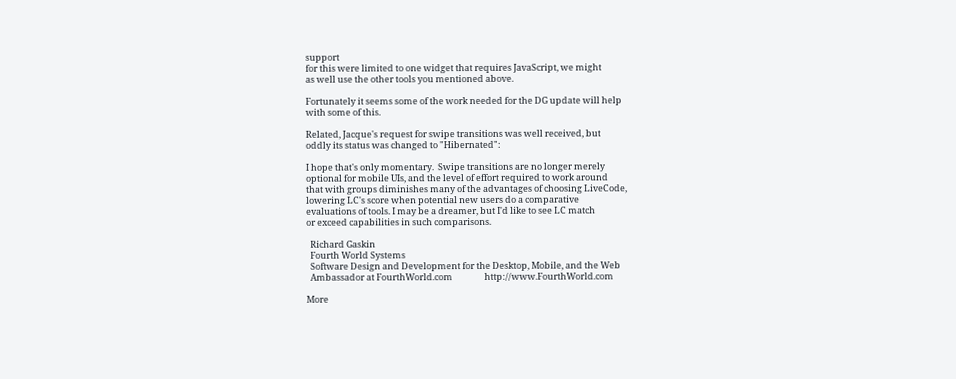support
for this were limited to one widget that requires JavaScript, we might
as well use the other tools you mentioned above.

Fortunately it seems some of the work needed for the DG update will help
with some of this.

Related, Jacque's request for swipe transitions was well received, but
oddly its status was changed to "Hibernated":

I hope that's only momentary.  Swipe transitions are no longer merely
optional for mobile UIs, and the level of effort required to work around
that with groups diminishes many of the advantages of choosing LiveCode,
lowering LC's score when potential new users do a comparative
evaluations of tools. I may be a dreamer, but I'd like to see LC match
or exceed capabilities in such comparisons.

  Richard Gaskin
  Fourth World Systems
  Software Design and Development for the Desktop, Mobile, and the Web
  Ambassador at FourthWorld.com                http://www.FourthWorld.com

More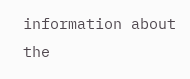information about the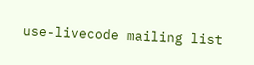use-livecode mailing list